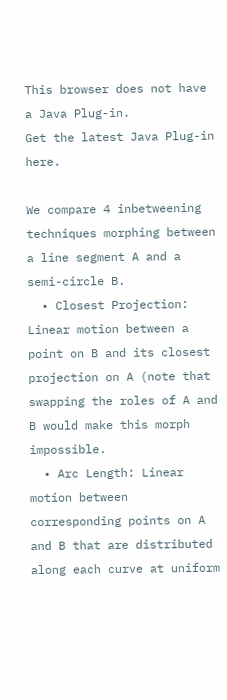This browser does not have a Java Plug-in.
Get the latest Java Plug-in here.

We compare 4 inbetweening techniques morphing between a line segment A and a semi-circle B.
  • Closest Projection: Linear motion between a point on B and its closest projection on A (note that swapping the roles of A and B would make this morph impossible.
  • Arc Length: Linear motion between corresponding points on A and B that are distributed along each curve at uniform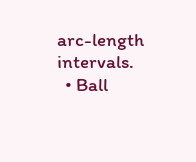arc-length intervals.
  • Ball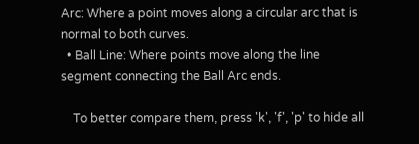Arc: Where a point moves along a circular arc that is normal to both curves.
  • Ball Line: Where points move along the line segment connecting the Ball Arc ends.

    To better compare them, press 'k', 'f', 'p' to hide all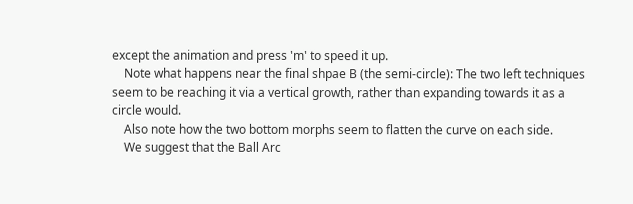except the animation and press 'm' to speed it up.
    Note what happens near the final shpae B (the semi-circle): The two left techniques seem to be reaching it via a vertical growth, rather than expanding towards it as a circle would.
    Also note how the two bottom morphs seem to flatten the curve on each side.
    We suggest that the Ball Arc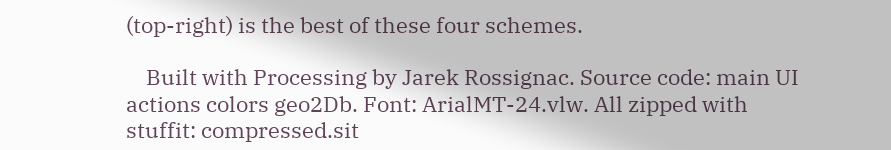(top-right) is the best of these four schemes.

    Built with Processing by Jarek Rossignac. Source code: main UI actions colors geo2Db. Font: ArialMT-24.vlw. All zipped with stuffit: compressed.sit